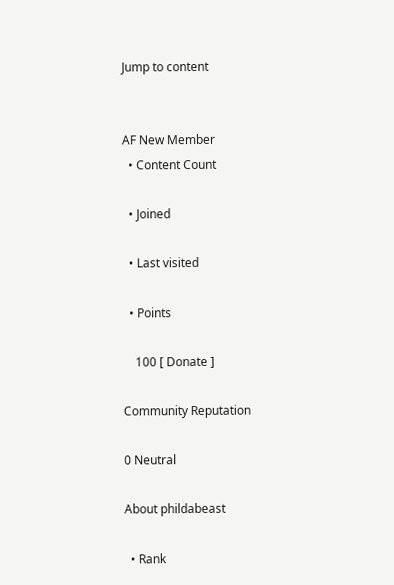Jump to content


AF New Member
  • Content Count

  • Joined

  • Last visited

  • Points

    100 [ Donate ]

Community Reputation

0 Neutral

About phildabeast

  • Rank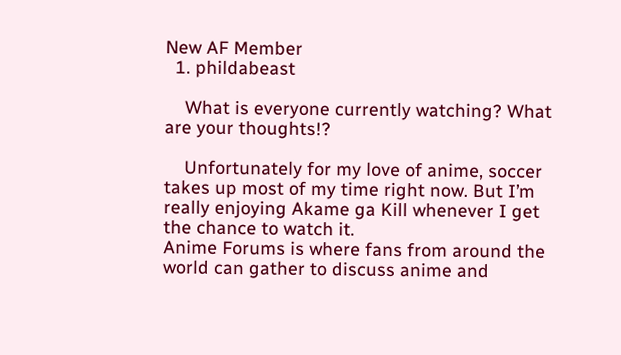New AF Member
  1. phildabeast

    What is everyone currently watching? What are your thoughts!?

    Unfortunately for my love of anime, soccer takes up most of my time right now. But I’m really enjoying Akame ga Kill whenever I get the chance to watch it.
Anime Forums is where fans from around the world can gather to discuss anime and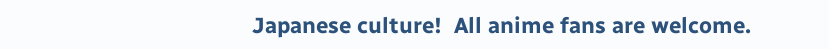Japanese culture!  All anime fans are welcome.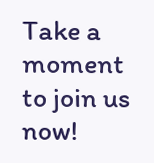Take a moment to join us now!